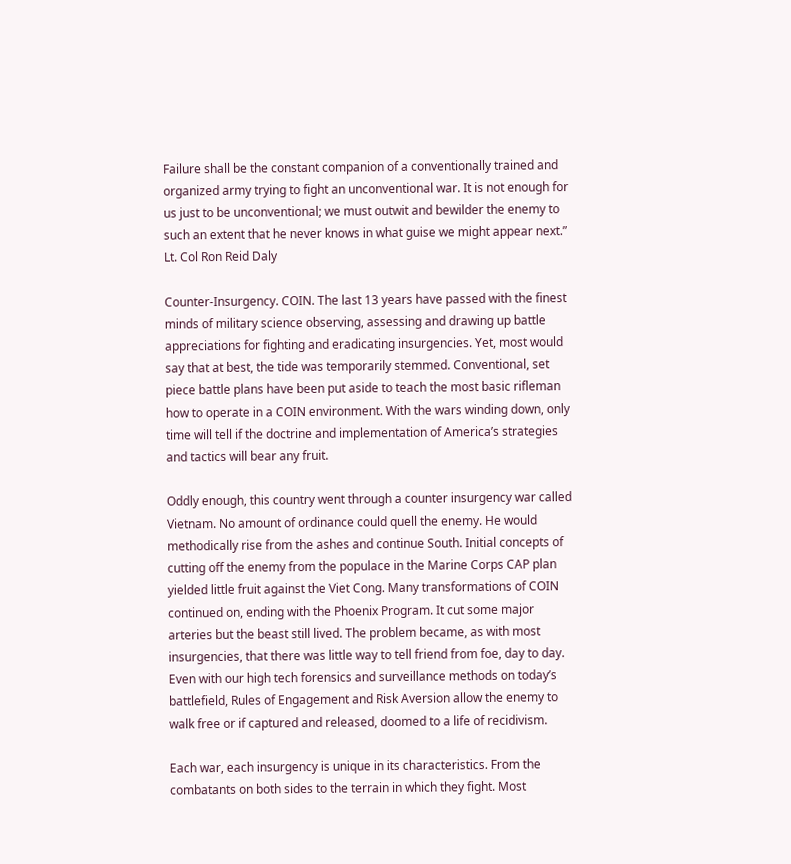Failure shall be the constant companion of a conventionally trained and organized army trying to fight an unconventional war. It is not enough for us just to be unconventional; we must outwit and bewilder the enemy to such an extent that he never knows in what guise we might appear next.” Lt. Col Ron Reid Daly

Counter-Insurgency. COIN. The last 13 years have passed with the finest minds of military science observing, assessing and drawing up battle appreciations for fighting and eradicating insurgencies. Yet, most would say that at best, the tide was temporarily stemmed. Conventional, set piece battle plans have been put aside to teach the most basic rifleman how to operate in a COIN environment. With the wars winding down, only time will tell if the doctrine and implementation of America’s strategies and tactics will bear any fruit.

Oddly enough, this country went through a counter insurgency war called Vietnam. No amount of ordinance could quell the enemy. He would methodically rise from the ashes and continue South. Initial concepts of cutting off the enemy from the populace in the Marine Corps CAP plan yielded little fruit against the Viet Cong. Many transformations of COIN continued on, ending with the Phoenix Program. It cut some major arteries but the beast still lived. The problem became, as with most insurgencies, that there was little way to tell friend from foe, day to day. Even with our high tech forensics and surveillance methods on today’s battlefield, Rules of Engagement and Risk Aversion allow the enemy to walk free or if captured and released, doomed to a life of recidivism.

Each war, each insurgency is unique in its characteristics. From the combatants on both sides to the terrain in which they fight. Most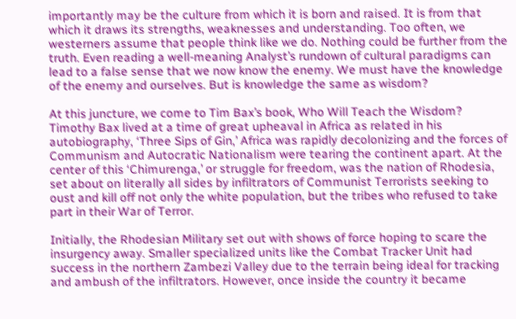importantly may be the culture from which it is born and raised. It is from that which it draws its strengths, weaknesses and understanding. Too often, we westerners assume that people think like we do. Nothing could be further from the truth. Even reading a well-meaning Analyst’s rundown of cultural paradigms can lead to a false sense that we now know the enemy. We must have the knowledge of the enemy and ourselves. But is knowledge the same as wisdom?

At this juncture, we come to Tim Bax’s book, Who Will Teach the Wisdom? Timothy Bax lived at a time of great upheaval in Africa as related in his autobiography, ‘Three Sips of Gin,’ Africa was rapidly decolonizing and the forces of Communism and Autocratic Nationalism were tearing the continent apart. At the center of this ‘Chimurenga,’ or struggle for freedom, was the nation of Rhodesia, set about on literally all sides by infiltrators of Communist Terrorists seeking to oust and kill off not only the white population, but the tribes who refused to take part in their War of Terror.

Initially, the Rhodesian Military set out with shows of force hoping to scare the insurgency away. Smaller specialized units like the Combat Tracker Unit had success in the northern Zambezi Valley due to the terrain being ideal for tracking and ambush of the infiltrators. However, once inside the country it became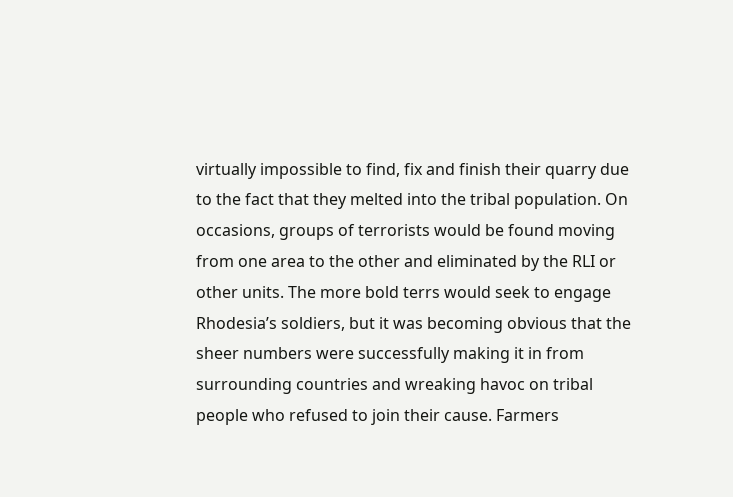virtually impossible to find, fix and finish their quarry due to the fact that they melted into the tribal population. On occasions, groups of terrorists would be found moving from one area to the other and eliminated by the RLI or other units. The more bold terrs would seek to engage Rhodesia’s soldiers, but it was becoming obvious that the sheer numbers were successfully making it in from surrounding countries and wreaking havoc on tribal people who refused to join their cause. Farmers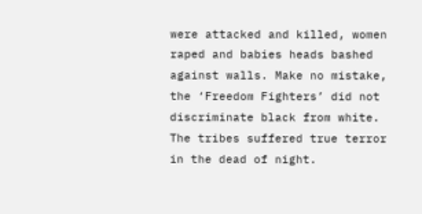were attacked and killed, women raped and babies heads bashed against walls. Make no mistake, the ‘Freedom Fighters’ did not discriminate black from white. The tribes suffered true terror in the dead of night.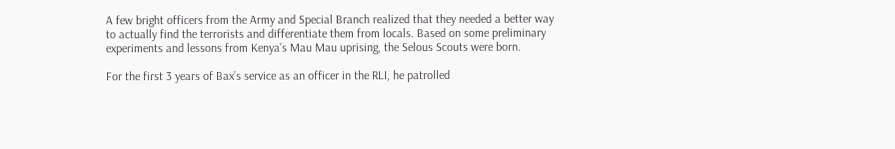A few bright officers from the Army and Special Branch realized that they needed a better way to actually find the terrorists and differentiate them from locals. Based on some preliminary experiments and lessons from Kenya’s Mau Mau uprising, the Selous Scouts were born.

For the first 3 years of Bax’s service as an officer in the RLI, he patrolled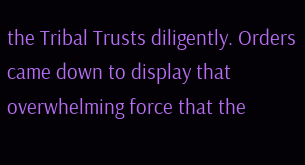the Tribal Trusts diligently. Orders came down to display that overwhelming force that the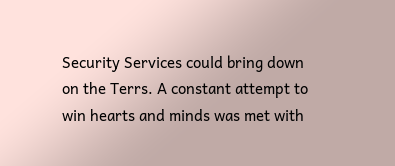Security Services could bring down on the Terrs. A constant attempt to win hearts and minds was met with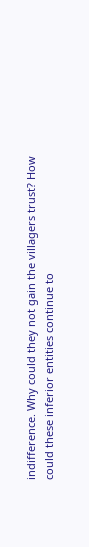indifference. Why could they not gain the villagers trust? How could these inferior entities continue to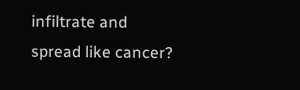infiltrate and spread like cancer?